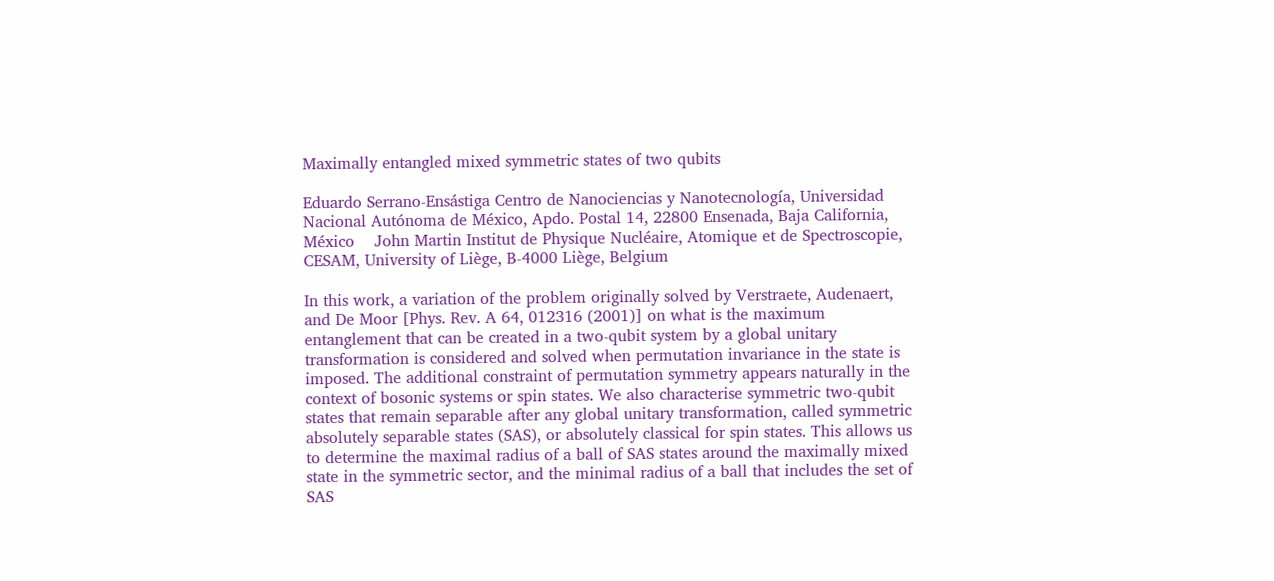Maximally entangled mixed symmetric states of two qubits

Eduardo Serrano-Ensástiga Centro de Nanociencias y Nanotecnología, Universidad Nacional Autónoma de México, Apdo. Postal 14, 22800 Ensenada, Baja California, México    John Martin Institut de Physique Nucléaire, Atomique et de Spectroscopie, CESAM, University of Liège, B-4000 Liège, Belgium

In this work, a variation of the problem originally solved by Verstraete, Audenaert, and De Moor [Phys. Rev. A 64, 012316 (2001)] on what is the maximum entanglement that can be created in a two-qubit system by a global unitary transformation is considered and solved when permutation invariance in the state is imposed. The additional constraint of permutation symmetry appears naturally in the context of bosonic systems or spin states. We also characterise symmetric two-qubit states that remain separable after any global unitary transformation, called symmetric absolutely separable states (SAS), or absolutely classical for spin states. This allows us to determine the maximal radius of a ball of SAS states around the maximally mixed state in the symmetric sector, and the minimal radius of a ball that includes the set of SAS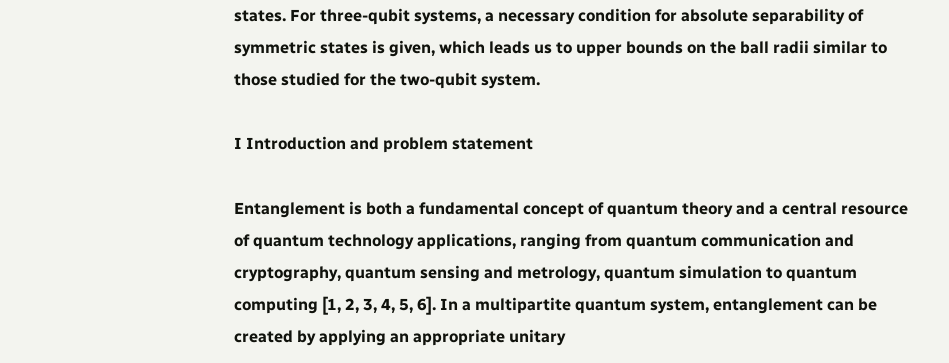states. For three-qubit systems, a necessary condition for absolute separability of symmetric states is given, which leads us to upper bounds on the ball radii similar to those studied for the two-qubit system.

I Introduction and problem statement

Entanglement is both a fundamental concept of quantum theory and a central resource of quantum technology applications, ranging from quantum communication and cryptography, quantum sensing and metrology, quantum simulation to quantum computing [1, 2, 3, 4, 5, 6]. In a multipartite quantum system, entanglement can be created by applying an appropriate unitary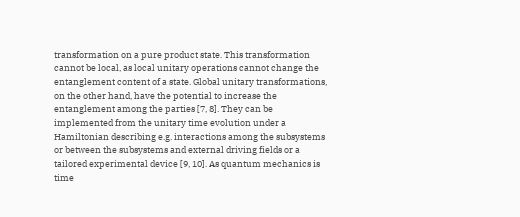transformation on a pure product state. This transformation cannot be local, as local unitary operations cannot change the entanglement content of a state. Global unitary transformations, on the other hand, have the potential to increase the entanglement among the parties [7, 8]. They can be implemented from the unitary time evolution under a Hamiltonian describing e.g. interactions among the subsystems or between the subsystems and external driving fields or a tailored experimental device [9, 10]. As quantum mechanics is time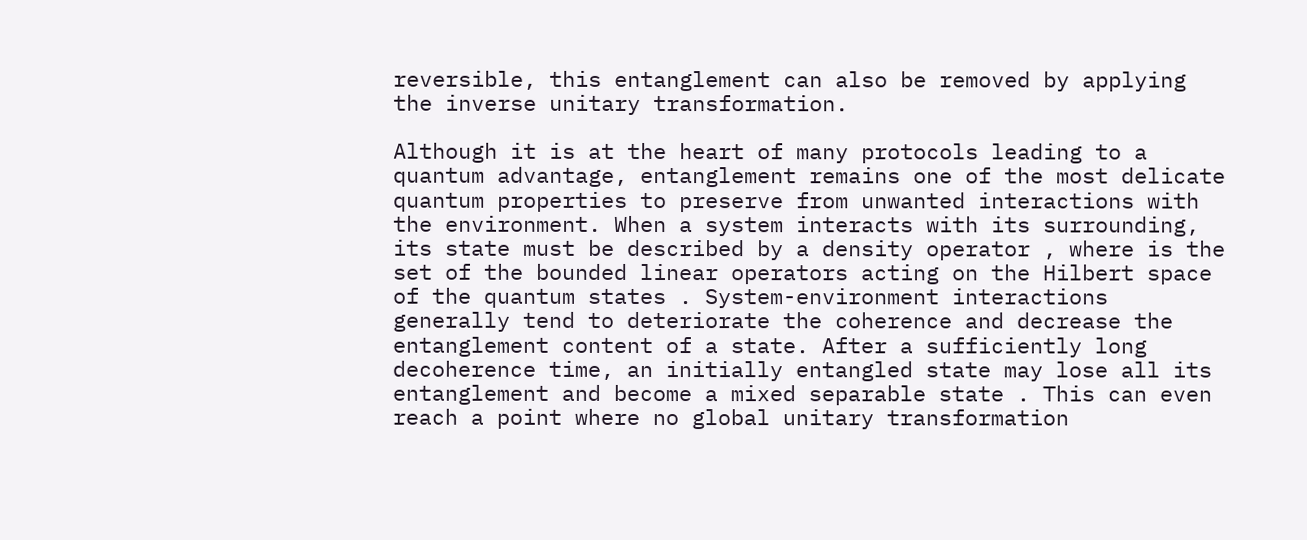reversible, this entanglement can also be removed by applying the inverse unitary transformation.

Although it is at the heart of many protocols leading to a quantum advantage, entanglement remains one of the most delicate quantum properties to preserve from unwanted interactions with the environment. When a system interacts with its surrounding, its state must be described by a density operator , where is the set of the bounded linear operators acting on the Hilbert space of the quantum states . System-environment interactions generally tend to deteriorate the coherence and decrease the entanglement content of a state. After a sufficiently long decoherence time, an initially entangled state may lose all its entanglement and become a mixed separable state . This can even reach a point where no global unitary transformation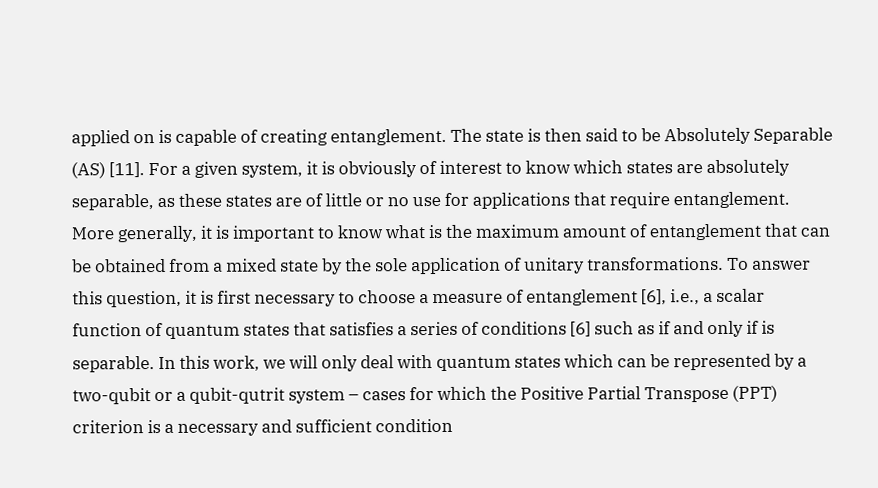applied on is capable of creating entanglement. The state is then said to be Absolutely Separable (AS) [11]. For a given system, it is obviously of interest to know which states are absolutely separable, as these states are of little or no use for applications that require entanglement. More generally, it is important to know what is the maximum amount of entanglement that can be obtained from a mixed state by the sole application of unitary transformations. To answer this question, it is first necessary to choose a measure of entanglement [6], i.e., a scalar function of quantum states that satisfies a series of conditions [6] such as if and only if is separable. In this work, we will only deal with quantum states which can be represented by a two-qubit or a qubit-qutrit system – cases for which the Positive Partial Transpose (PPT) criterion is a necessary and sufficient condition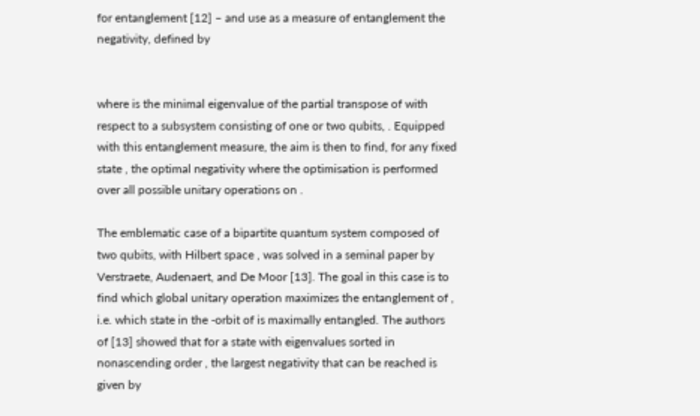for entanglement [12] – and use as a measure of entanglement the negativity, defined by


where is the minimal eigenvalue of the partial transpose of with respect to a subsystem consisting of one or two qubits, . Equipped with this entanglement measure, the aim is then to find, for any fixed state , the optimal negativity where the optimisation is performed over all possible unitary operations on .

The emblematic case of a bipartite quantum system composed of two qubits, with Hilbert space , was solved in a seminal paper by Verstraete, Audenaert, and De Moor [13]. The goal in this case is to find which global unitary operation maximizes the entanglement of , i.e. which state in the -orbit of is maximally entangled. The authors of [13] showed that for a state with eigenvalues sorted in nonascending order , the largest negativity that can be reached is given by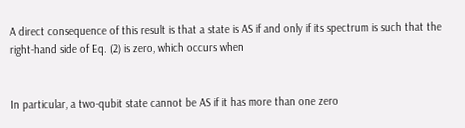A direct consequence of this result is that a state is AS if and only if its spectrum is such that the right-hand side of Eq. (2) is zero, which occurs when


In particular, a two-qubit state cannot be AS if it has more than one zero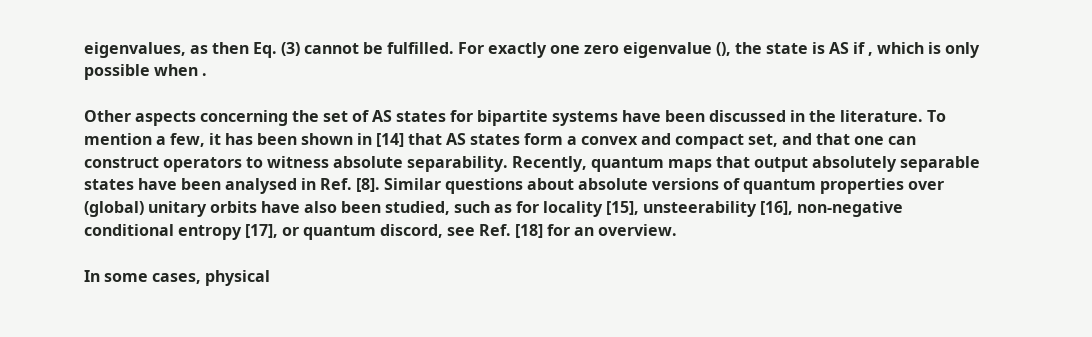eigenvalues, as then Eq. (3) cannot be fulfilled. For exactly one zero eigenvalue (), the state is AS if , which is only possible when .

Other aspects concerning the set of AS states for bipartite systems have been discussed in the literature. To mention a few, it has been shown in [14] that AS states form a convex and compact set, and that one can construct operators to witness absolute separability. Recently, quantum maps that output absolutely separable states have been analysed in Ref. [8]. Similar questions about absolute versions of quantum properties over (global) unitary orbits have also been studied, such as for locality [15], unsteerability [16], non-negative conditional entropy [17], or quantum discord, see Ref. [18] for an overview.

In some cases, physical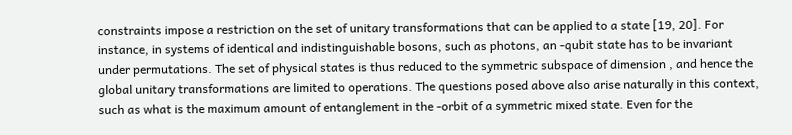constraints impose a restriction on the set of unitary transformations that can be applied to a state [19, 20]. For instance, in systems of identical and indistinguishable bosons, such as photons, an -qubit state has to be invariant under permutations. The set of physical states is thus reduced to the symmetric subspace of dimension , and hence the global unitary transformations are limited to operations. The questions posed above also arise naturally in this context, such as what is the maximum amount of entanglement in the -orbit of a symmetric mixed state. Even for the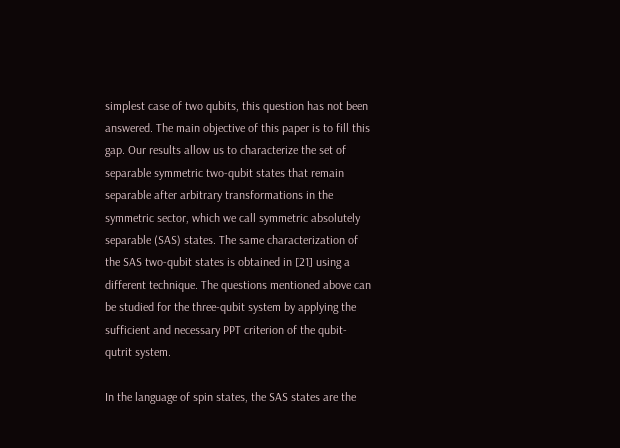simplest case of two qubits, this question has not been answered. The main objective of this paper is to fill this gap. Our results allow us to characterize the set of separable symmetric two-qubit states that remain separable after arbitrary transformations in the symmetric sector, which we call symmetric absolutely separable (SAS) states. The same characterization of the SAS two-qubit states is obtained in [21] using a different technique. The questions mentioned above can be studied for the three-qubit system by applying the sufficient and necessary PPT criterion of the qubit-qutrit system.

In the language of spin states, the SAS states are the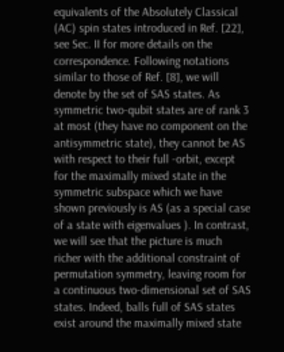equivalents of the Absolutely Classical (AC) spin states introduced in Ref. [22], see Sec. II for more details on the correspondence. Following notations similar to those of Ref. [8], we will denote by the set of SAS states. As symmetric two-qubit states are of rank 3 at most (they have no component on the antisymmetric state), they cannot be AS with respect to their full -orbit, except for the maximally mixed state in the symmetric subspace which we have shown previously is AS (as a special case of a state with eigenvalues ). In contrast, we will see that the picture is much richer with the additional constraint of permutation symmetry, leaving room for a continuous two-dimensional set of SAS states. Indeed, balls full of SAS states exist around the maximally mixed state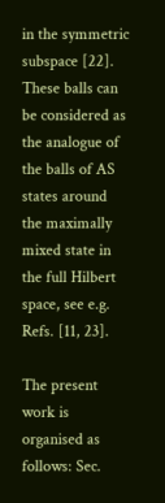in the symmetric subspace [22]. These balls can be considered as the analogue of the balls of AS states around the maximally mixed state in the full Hilbert space, see e.g. Refs. [11, 23].

The present work is organised as follows: Sec.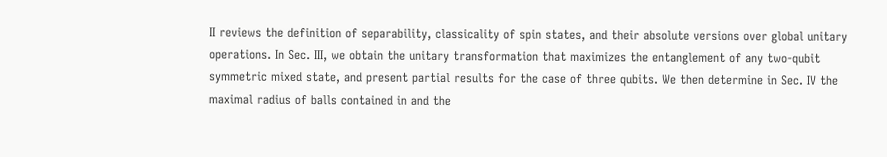II reviews the definition of separability, classicality of spin states, and their absolute versions over global unitary operations. In Sec. III, we obtain the unitary transformation that maximizes the entanglement of any two-qubit symmetric mixed state, and present partial results for the case of three qubits. We then determine in Sec. IV the maximal radius of balls contained in and the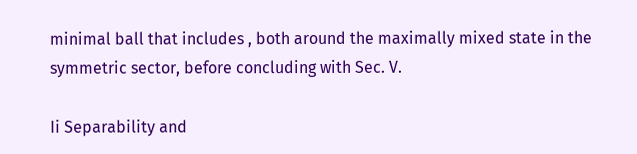minimal ball that includes , both around the maximally mixed state in the symmetric sector, before concluding with Sec. V.

Ii Separability and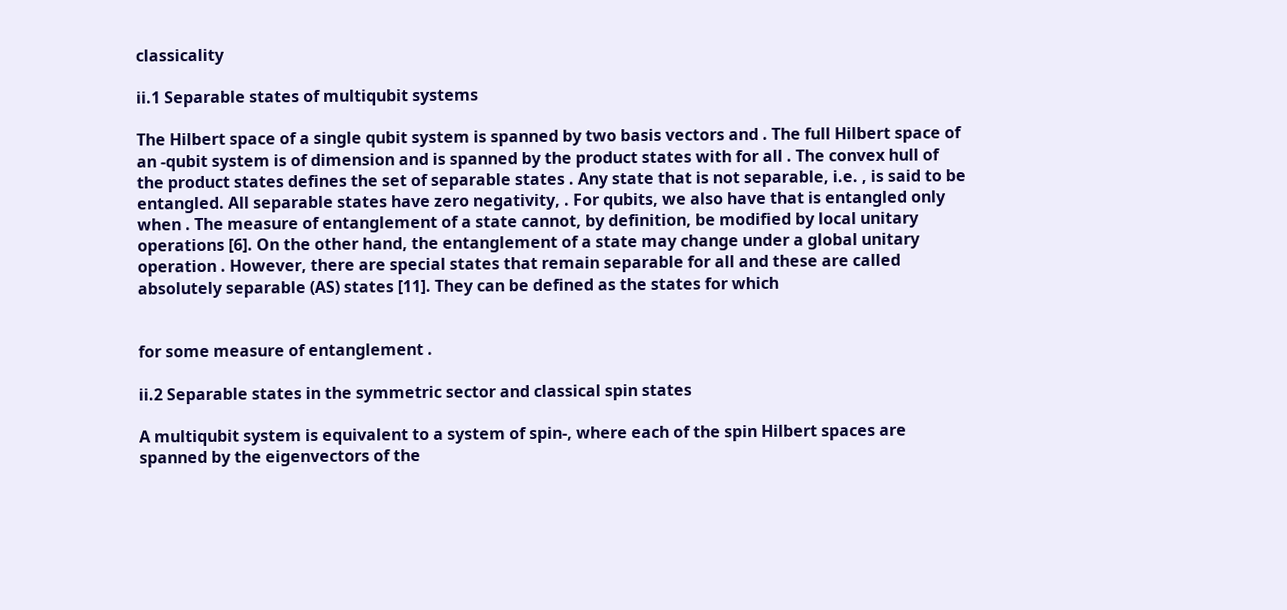classicality

ii.1 Separable states of multiqubit systems

The Hilbert space of a single qubit system is spanned by two basis vectors and . The full Hilbert space of an -qubit system is of dimension and is spanned by the product states with for all . The convex hull of the product states defines the set of separable states . Any state that is not separable, i.e. , is said to be entangled. All separable states have zero negativity, . For qubits, we also have that is entangled only when . The measure of entanglement of a state cannot, by definition, be modified by local unitary operations [6]. On the other hand, the entanglement of a state may change under a global unitary operation . However, there are special states that remain separable for all and these are called absolutely separable (AS) states [11]. They can be defined as the states for which


for some measure of entanglement .

ii.2 Separable states in the symmetric sector and classical spin states

A multiqubit system is equivalent to a system of spin-, where each of the spin Hilbert spaces are spanned by the eigenvectors of the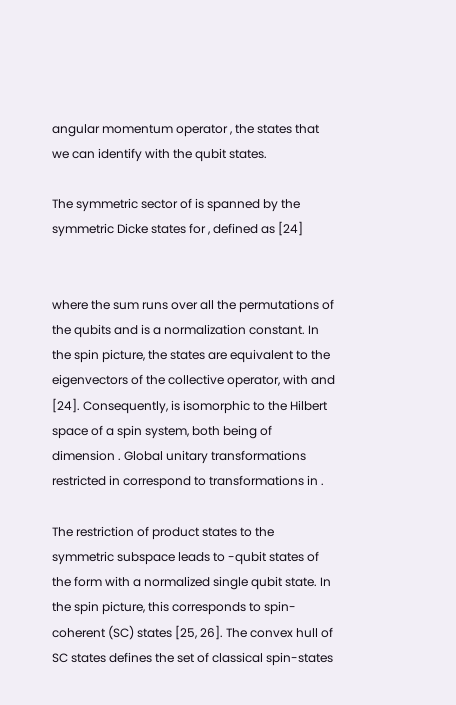angular momentum operator , the states that we can identify with the qubit states.

The symmetric sector of is spanned by the symmetric Dicke states for , defined as [24]


where the sum runs over all the permutations of the qubits and is a normalization constant. In the spin picture, the states are equivalent to the eigenvectors of the collective operator, with and [24]. Consequently, is isomorphic to the Hilbert space of a spin system, both being of dimension . Global unitary transformations restricted in correspond to transformations in .

The restriction of product states to the symmetric subspace leads to -qubit states of the form with a normalized single qubit state. In the spin picture, this corresponds to spin-coherent (SC) states [25, 26]. The convex hull of SC states defines the set of classical spin-states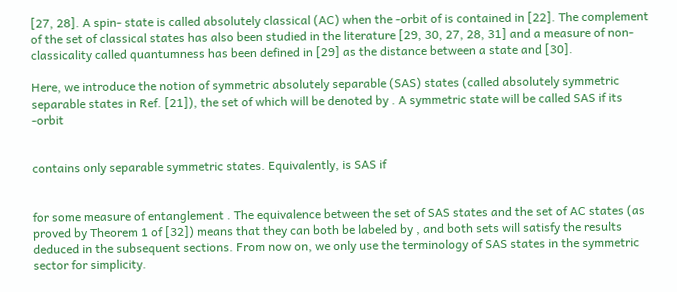[27, 28]. A spin- state is called absolutely classical (AC) when the -orbit of is contained in [22]. The complement of the set of classical states has also been studied in the literature [29, 30, 27, 28, 31] and a measure of non-classicality called quantumness has been defined in [29] as the distance between a state and [30].

Here, we introduce the notion of symmetric absolutely separable (SAS) states (called absolutely symmetric separable states in Ref. [21]), the set of which will be denoted by . A symmetric state will be called SAS if its -orbit


contains only separable symmetric states. Equivalently, is SAS if


for some measure of entanglement . The equivalence between the set of SAS states and the set of AC states (as proved by Theorem 1 of [32]) means that they can both be labeled by , and both sets will satisfy the results deduced in the subsequent sections. From now on, we only use the terminology of SAS states in the symmetric sector for simplicity.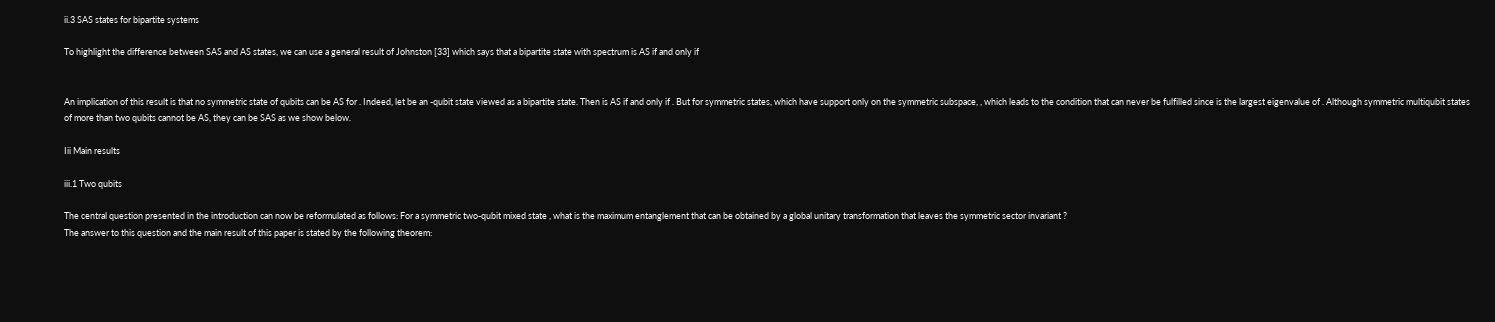ii.3 SAS states for bipartite systems

To highlight the difference between SAS and AS states, we can use a general result of Johnston [33] which says that a bipartite state with spectrum is AS if and only if


An implication of this result is that no symmetric state of qubits can be AS for . Indeed, let be an -qubit state viewed as a bipartite state. Then is AS if and only if . But for symmetric states, which have support only on the symmetric subspace, , which leads to the condition that can never be fulfilled since is the largest eigenvalue of . Although symmetric multiqubit states of more than two qubits cannot be AS, they can be SAS as we show below.

Iii Main results

iii.1 Two qubits

The central question presented in the introduction can now be reformulated as follows: For a symmetric two-qubit mixed state , what is the maximum entanglement that can be obtained by a global unitary transformation that leaves the symmetric sector invariant ?
The answer to this question and the main result of this paper is stated by the following theorem: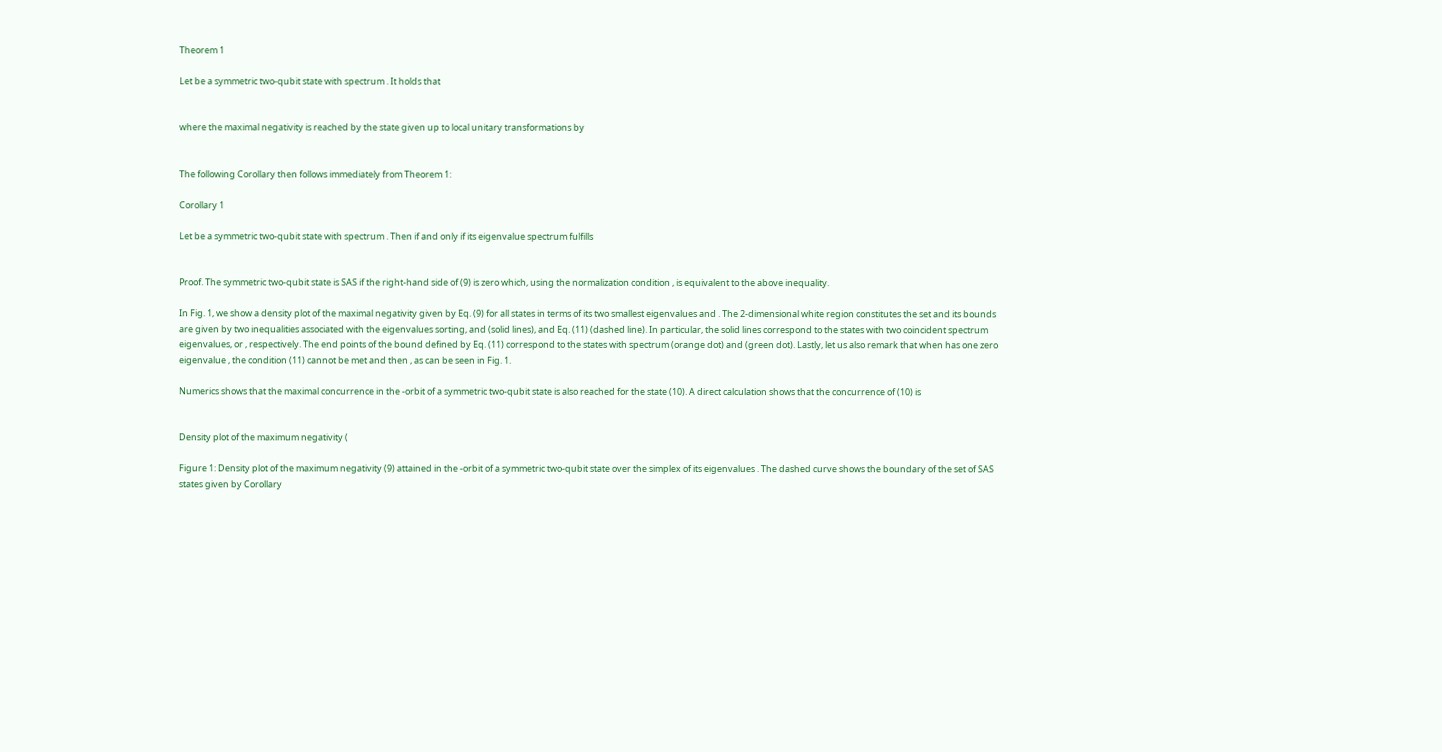Theorem 1

Let be a symmetric two-qubit state with spectrum . It holds that


where the maximal negativity is reached by the state given up to local unitary transformations by


The following Corollary then follows immediately from Theorem 1:

Corollary 1

Let be a symmetric two-qubit state with spectrum . Then if and only if its eigenvalue spectrum fulfills


Proof. The symmetric two-qubit state is SAS if the right-hand side of (9) is zero which, using the normalization condition , is equivalent to the above inequality.

In Fig. 1, we show a density plot of the maximal negativity given by Eq. (9) for all states in terms of its two smallest eigenvalues and . The 2-dimensional white region constitutes the set and its bounds are given by two inequalities associated with the eigenvalues sorting, and (solid lines), and Eq. (11) (dashed line). In particular, the solid lines correspond to the states with two coincident spectrum eigenvalues, or , respectively. The end points of the bound defined by Eq. (11) correspond to the states with spectrum (orange dot) and (green dot). Lastly, let us also remark that when has one zero eigenvalue , the condition (11) cannot be met and then , as can be seen in Fig. 1.

Numerics shows that the maximal concurrence in the -orbit of a symmetric two-qubit state is also reached for the state (10). A direct calculation shows that the concurrence of (10) is


Density plot of the maximum negativity (

Figure 1: Density plot of the maximum negativity (9) attained in the -orbit of a symmetric two-qubit state over the simplex of its eigenvalues . The dashed curve shows the boundary of the set of SAS states given by Corollary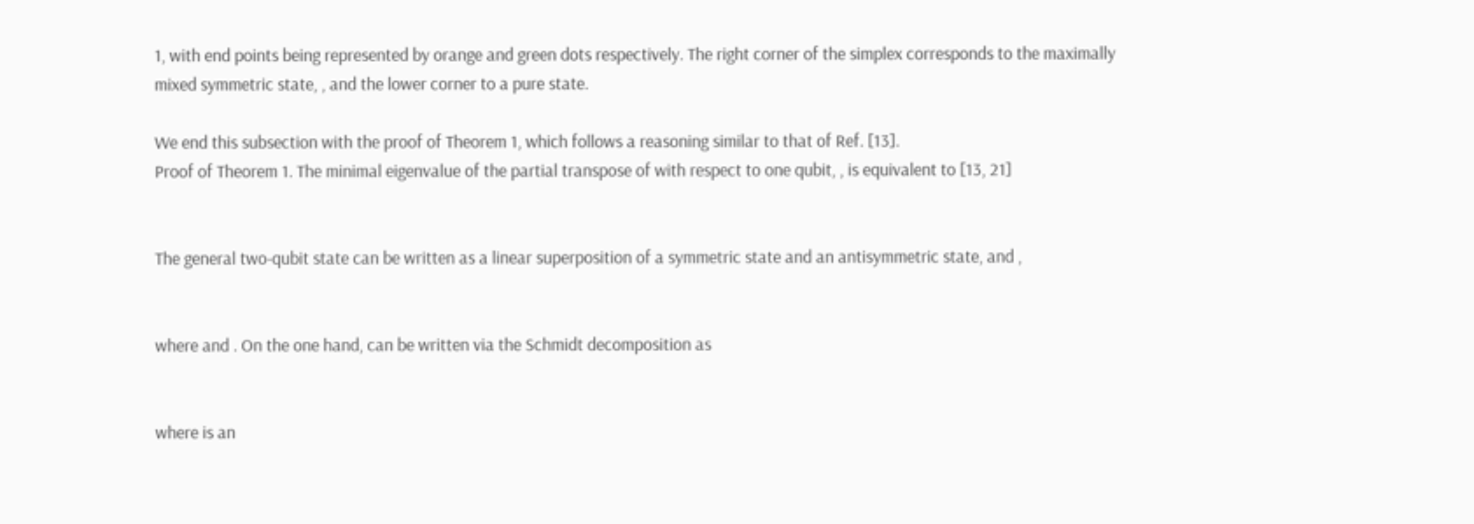1, with end points being represented by orange and green dots respectively. The right corner of the simplex corresponds to the maximally mixed symmetric state, , and the lower corner to a pure state.

We end this subsection with the proof of Theorem 1, which follows a reasoning similar to that of Ref. [13].
Proof of Theorem 1. The minimal eigenvalue of the partial transpose of with respect to one qubit, , is equivalent to [13, 21]


The general two-qubit state can be written as a linear superposition of a symmetric state and an antisymmetric state, and ,


where and . On the one hand, can be written via the Schmidt decomposition as


where is an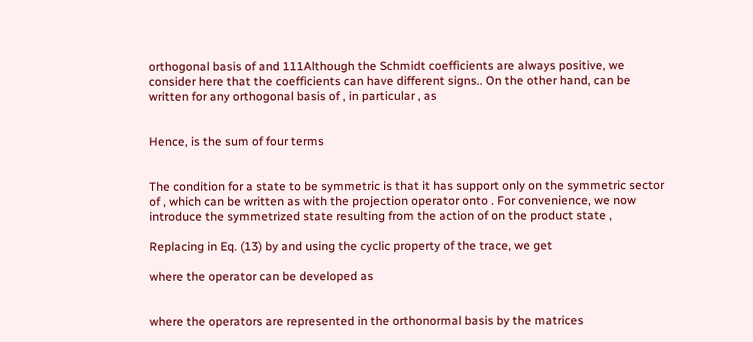orthogonal basis of and 111Although the Schmidt coefficients are always positive, we consider here that the coefficients can have different signs.. On the other hand, can be written for any orthogonal basis of , in particular , as


Hence, is the sum of four terms


The condition for a state to be symmetric is that it has support only on the symmetric sector of , which can be written as with the projection operator onto . For convenience, we now introduce the symmetrized state resulting from the action of on the product state ,

Replacing in Eq. (13) by and using the cyclic property of the trace, we get

where the operator can be developed as


where the operators are represented in the orthonormal basis by the matrices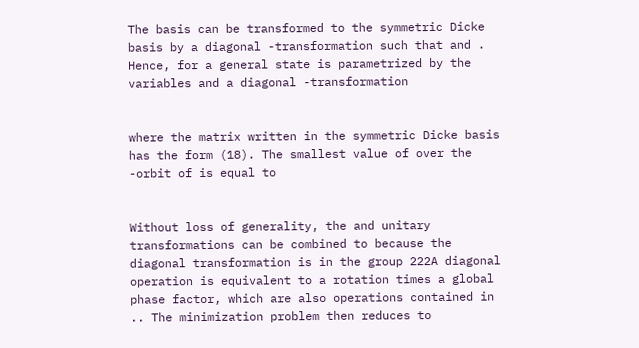The basis can be transformed to the symmetric Dicke basis by a diagonal -transformation such that and . Hence, for a general state is parametrized by the variables and a diagonal -transformation


where the matrix written in the symmetric Dicke basis has the form (18). The smallest value of over the -orbit of is equal to


Without loss of generality, the and unitary transformations can be combined to because the diagonal transformation is in the group 222A diagonal operation is equivalent to a rotation times a global phase factor, which are also operations contained in .. The minimization problem then reduces to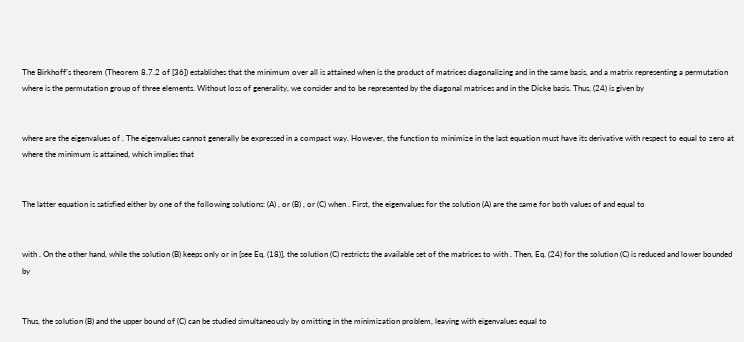The Birkhoff’s theorem (Theorem 8.7.2 of [36]) establishes that the minimum over all is attained when is the product of matrices diagonalizing and in the same basis, and a matrix representing a permutation where is the permutation group of three elements. Without loss of generality, we consider and to be represented by the diagonal matrices and in the Dicke basis. Thus, (24) is given by


where are the eigenvalues of . The eigenvalues cannot generally be expressed in a compact way. However, the function to minimize in the last equation must have its derivative with respect to equal to zero at where the minimum is attained, which implies that


The latter equation is satisfied either by one of the following solutions: (A) , or (B) , or (C) when . First, the eigenvalues for the solution (A) are the same for both values of and equal to


with . On the other hand, while the solution (B) keeps only or in [see Eq. (18)], the solution (C) restricts the available set of the matrices to with . Then, Eq. (24) for the solution (C) is reduced and lower bounded by


Thus, the solution (B) and the upper bound of (C) can be studied simultaneously by omitting in the minimization problem, leaving with eigenvalues equal to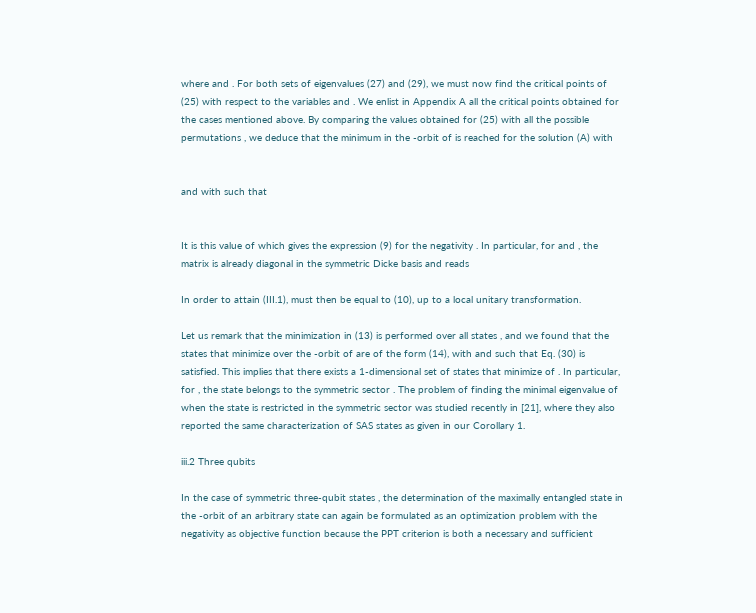where and . For both sets of eigenvalues (27) and (29), we must now find the critical points of (25) with respect to the variables and . We enlist in Appendix A all the critical points obtained for the cases mentioned above. By comparing the values obtained for (25) with all the possible permutations , we deduce that the minimum in the -orbit of is reached for the solution (A) with


and with such that


It is this value of which gives the expression (9) for the negativity . In particular, for and , the matrix is already diagonal in the symmetric Dicke basis and reads

In order to attain (III.1), must then be equal to (10), up to a local unitary transformation.

Let us remark that the minimization in (13) is performed over all states , and we found that the states that minimize over the -orbit of are of the form (14), with and such that Eq. (30) is satisfied. This implies that there exists a 1-dimensional set of states that minimize of . In particular, for , the state belongs to the symmetric sector . The problem of finding the minimal eigenvalue of when the state is restricted in the symmetric sector was studied recently in [21], where they also reported the same characterization of SAS states as given in our Corollary 1.

iii.2 Three qubits

In the case of symmetric three-qubit states , the determination of the maximally entangled state in the -orbit of an arbitrary state can again be formulated as an optimization problem with the negativity as objective function because the PPT criterion is both a necessary and sufficient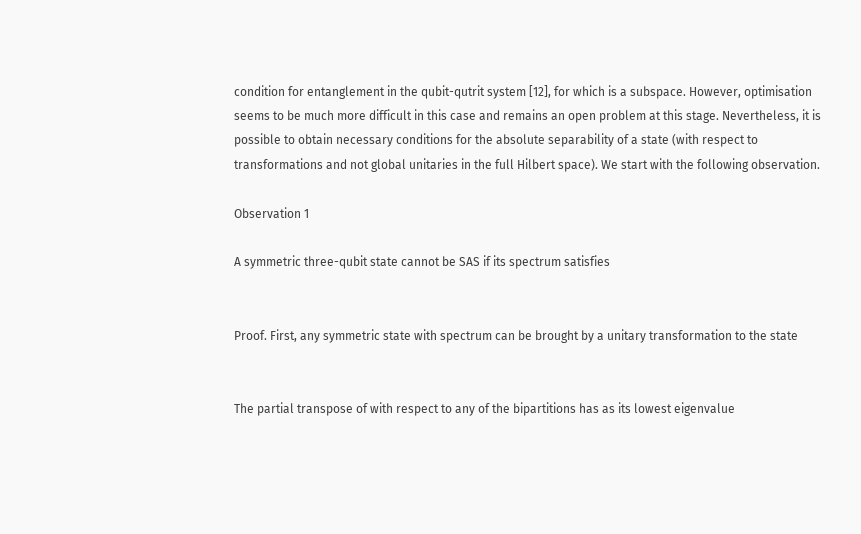condition for entanglement in the qubit-qutrit system [12], for which is a subspace. However, optimisation seems to be much more difficult in this case and remains an open problem at this stage. Nevertheless, it is possible to obtain necessary conditions for the absolute separability of a state (with respect to transformations and not global unitaries in the full Hilbert space). We start with the following observation.

Observation 1

A symmetric three-qubit state cannot be SAS if its spectrum satisfies


Proof. First, any symmetric state with spectrum can be brought by a unitary transformation to the state


The partial transpose of with respect to any of the bipartitions has as its lowest eigenvalue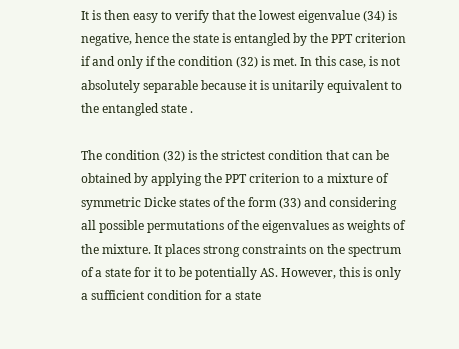It is then easy to verify that the lowest eigenvalue (34) is negative, hence the state is entangled by the PPT criterion if and only if the condition (32) is met. In this case, is not absolutely separable because it is unitarily equivalent to the entangled state .

The condition (32) is the strictest condition that can be obtained by applying the PPT criterion to a mixture of symmetric Dicke states of the form (33) and considering all possible permutations of the eigenvalues as weights of the mixture. It places strong constraints on the spectrum of a state for it to be potentially AS. However, this is only a sufficient condition for a state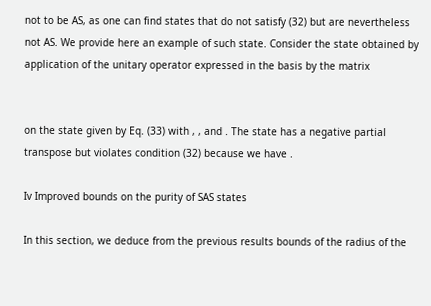not to be AS, as one can find states that do not satisfy (32) but are nevertheless not AS. We provide here an example of such state. Consider the state obtained by application of the unitary operator expressed in the basis by the matrix


on the state given by Eq. (33) with , , and . The state has a negative partial transpose but violates condition (32) because we have .

Iv Improved bounds on the purity of SAS states

In this section, we deduce from the previous results bounds of the radius of the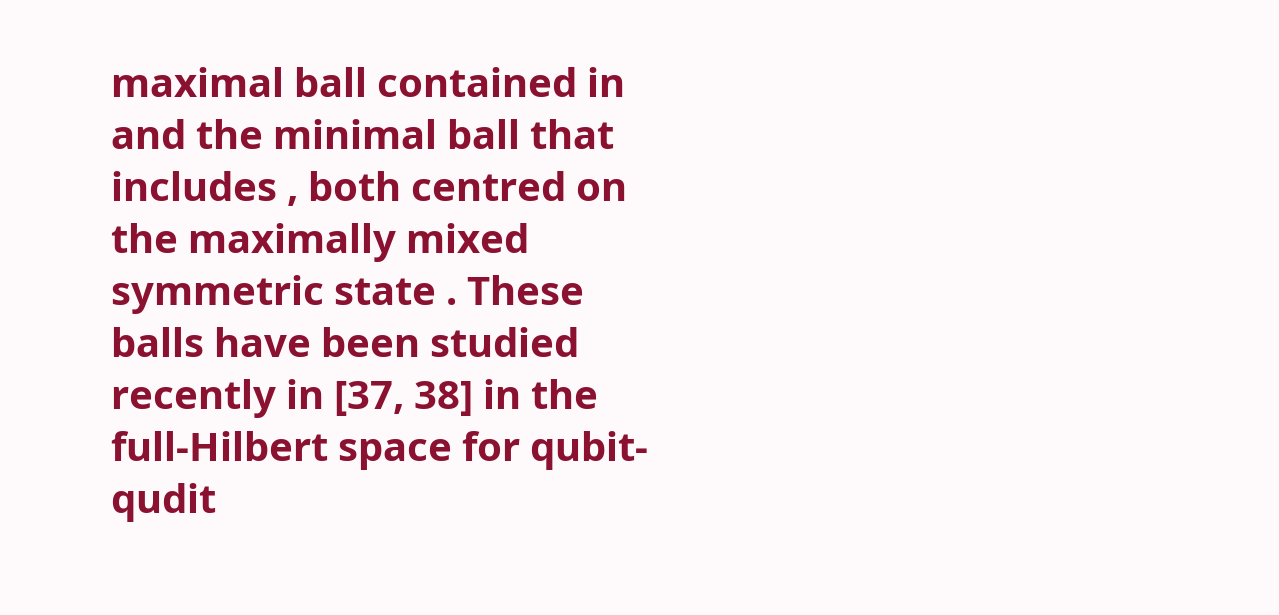maximal ball contained in and the minimal ball that includes , both centred on the maximally mixed symmetric state . These balls have been studied recently in [37, 38] in the full-Hilbert space for qubit-qudit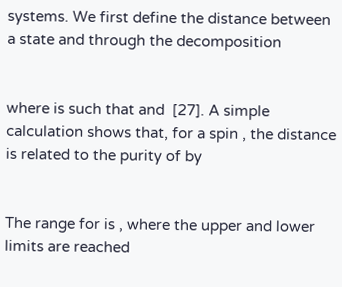systems. We first define the distance between a state and through the decomposition


where is such that and  [27]. A simple calculation shows that, for a spin , the distance is related to the purity of by


The range for is , where the upper and lower limits are reached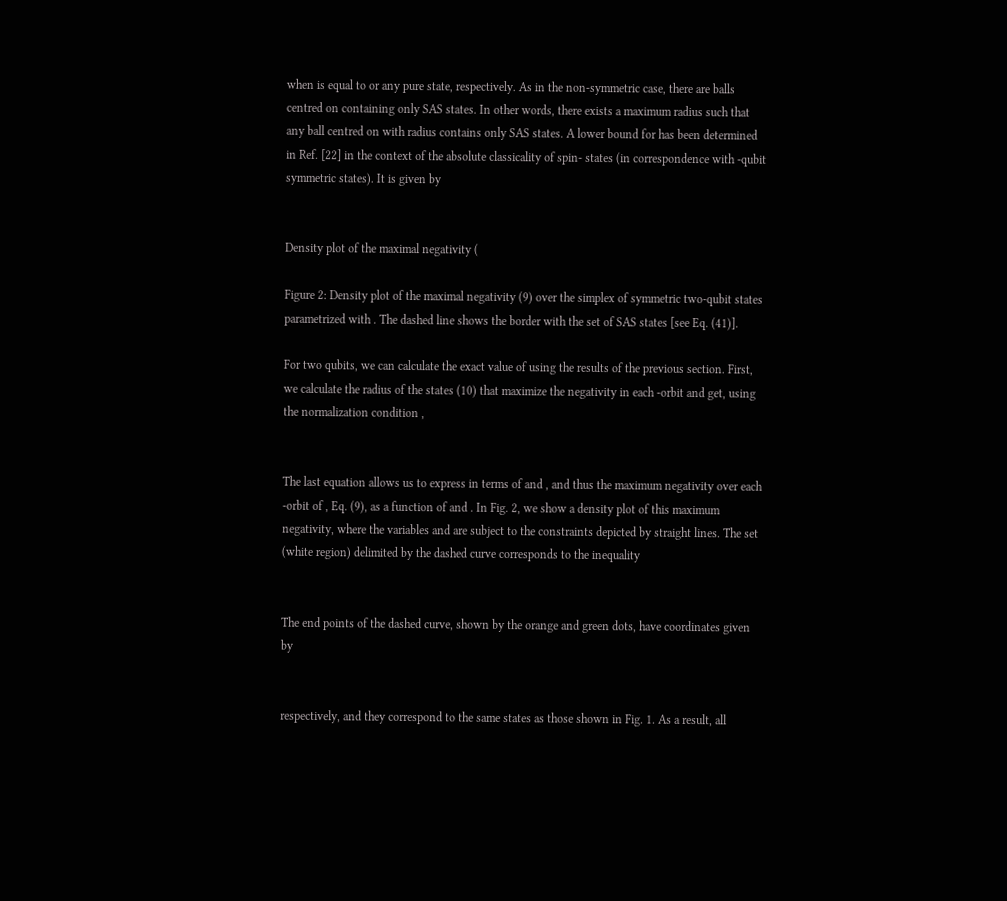when is equal to or any pure state, respectively. As in the non-symmetric case, there are balls centred on containing only SAS states. In other words, there exists a maximum radius such that any ball centred on with radius contains only SAS states. A lower bound for has been determined in Ref. [22] in the context of the absolute classicality of spin- states (in correspondence with -qubit symmetric states). It is given by


Density plot of the maximal negativity (

Figure 2: Density plot of the maximal negativity (9) over the simplex of symmetric two-qubit states parametrized with . The dashed line shows the border with the set of SAS states [see Eq. (41)].

For two qubits, we can calculate the exact value of using the results of the previous section. First, we calculate the radius of the states (10) that maximize the negativity in each -orbit and get, using the normalization condition ,


The last equation allows us to express in terms of and , and thus the maximum negativity over each -orbit of , Eq. (9), as a function of and . In Fig. 2, we show a density plot of this maximum negativity, where the variables and are subject to the constraints depicted by straight lines. The set (white region) delimited by the dashed curve corresponds to the inequality


The end points of the dashed curve, shown by the orange and green dots, have coordinates given by


respectively, and they correspond to the same states as those shown in Fig. 1. As a result, all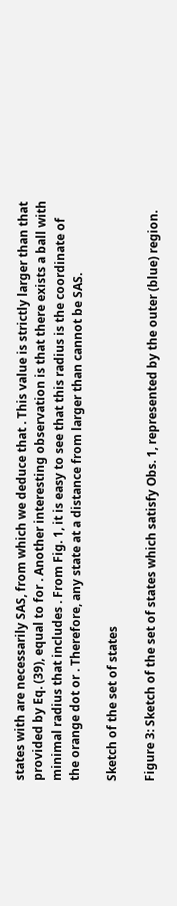states with are necessarily SAS, from which we deduce that . This value is strictly larger than that provided by Eq. (39), equal to for . Another interesting observation is that there exists a ball with minimal radius that includes . From Fig. 1, it is easy to see that this radius is the coordinate of the orange dot or . Therefore, any state at a distance from larger than cannot be SAS.

Sketch of the set of states

Figure 3: Sketch of the set of states which satisfy Obs. 1, represented by the outer (blue) region.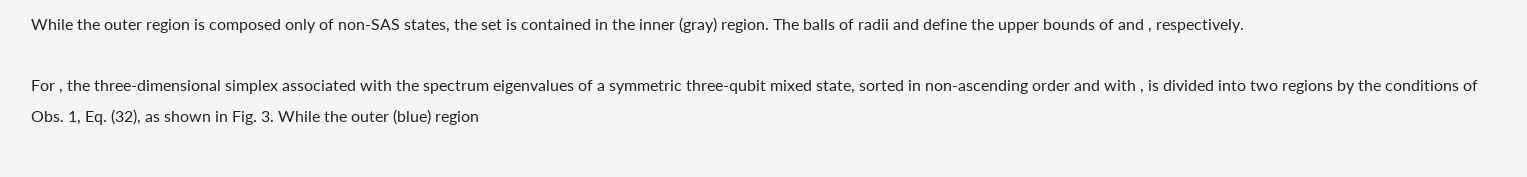While the outer region is composed only of non-SAS states, the set is contained in the inner (gray) region. The balls of radii and define the upper bounds of and , respectively.

For , the three-dimensional simplex associated with the spectrum eigenvalues of a symmetric three-qubit mixed state, sorted in non-ascending order and with , is divided into two regions by the conditions of Obs. 1, Eq. (32), as shown in Fig. 3. While the outer (blue) region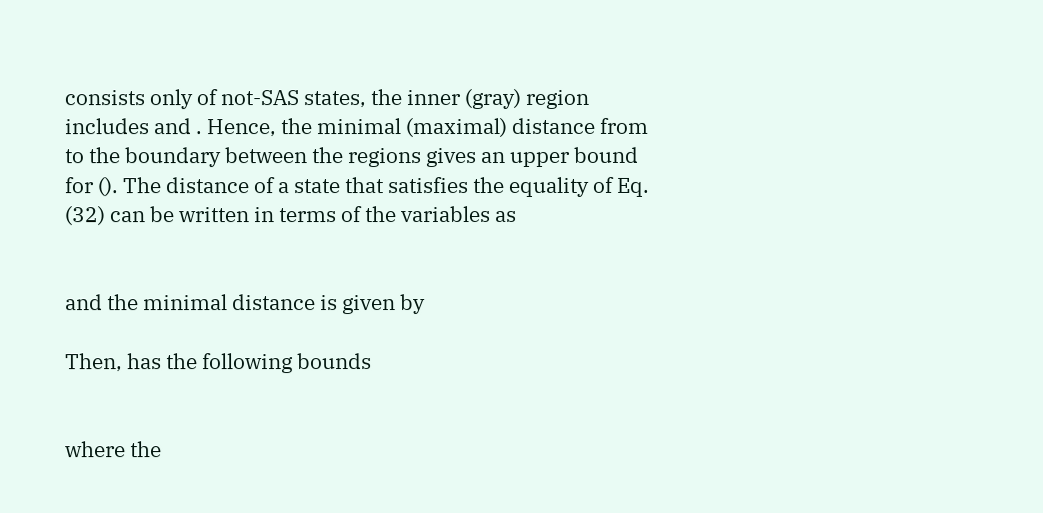consists only of not-SAS states, the inner (gray) region includes and . Hence, the minimal (maximal) distance from to the boundary between the regions gives an upper bound for (). The distance of a state that satisfies the equality of Eq. (32) can be written in terms of the variables as


and the minimal distance is given by

Then, has the following bounds


where the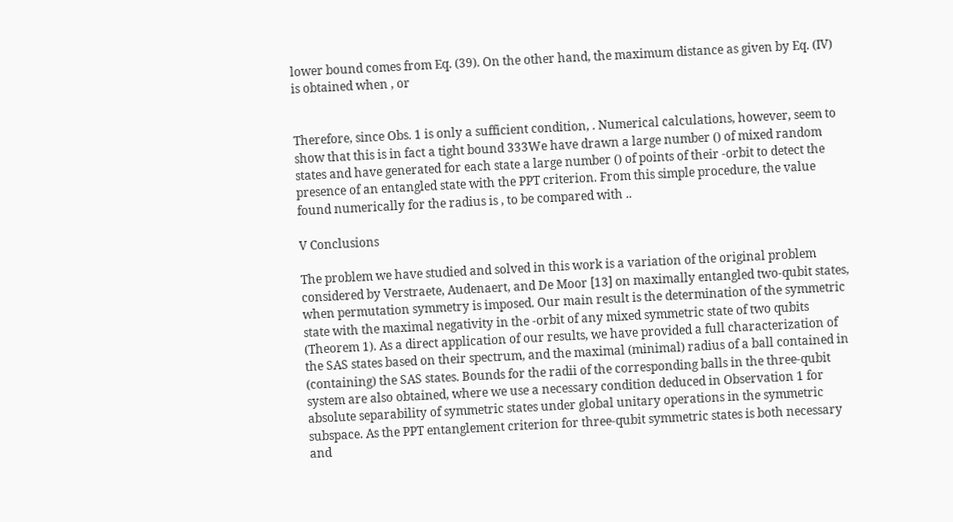lower bound comes from Eq. (39). On the other hand, the maximum distance as given by Eq. (IV) is obtained when , or


Therefore, since Obs. 1 is only a sufficient condition, . Numerical calculations, however, seem to show that this is in fact a tight bound 333We have drawn a large number () of mixed random states and have generated for each state a large number () of points of their -orbit to detect the presence of an entangled state with the PPT criterion. From this simple procedure, the value found numerically for the radius is , to be compared with ..

V Conclusions

The problem we have studied and solved in this work is a variation of the original problem considered by Verstraete, Audenaert, and De Moor [13] on maximally entangled two-qubit states, when permutation symmetry is imposed. Our main result is the determination of the symmetric state with the maximal negativity in the -orbit of any mixed symmetric state of two qubits (Theorem 1). As a direct application of our results, we have provided a full characterization of the SAS states based on their spectrum, and the maximal (minimal) radius of a ball contained in (containing) the SAS states. Bounds for the radii of the corresponding balls in the three-qubit system are also obtained, where we use a necessary condition deduced in Observation 1 for absolute separability of symmetric states under global unitary operations in the symmetric subspace. As the PPT entanglement criterion for three-qubit symmetric states is both necessary and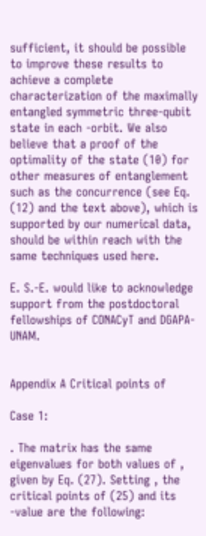sufficient, it should be possible to improve these results to achieve a complete characterization of the maximally entangled symmetric three-qubit state in each -orbit. We also believe that a proof of the optimality of the state (10) for other measures of entanglement such as the concurrence (see Eq. (12) and the text above), which is supported by our numerical data, should be within reach with the same techniques used here.

E. S.-E. would like to acknowledge support from the postdoctoral fellowships of CONACyT and DGAPA-UNAM.


Appendix A Critical points of

Case 1:

. The matrix has the same eigenvalues for both values of , given by Eq. (27). Setting , the critical points of (25) and its -value are the following: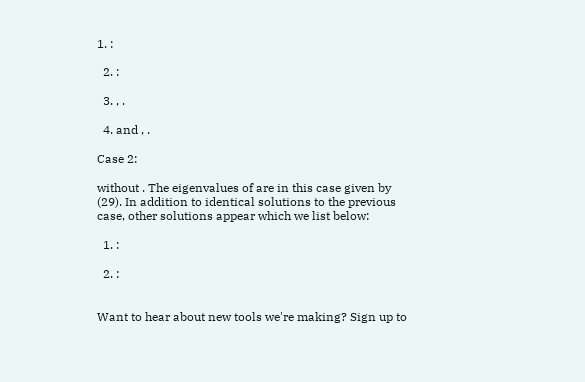1. :

  2. :

  3. , .

  4. and , .

Case 2:

without . The eigenvalues of are in this case given by (29). In addition to identical solutions to the previous case, other solutions appear which we list below:

  1. :

  2. :


Want to hear about new tools we're making? Sign up to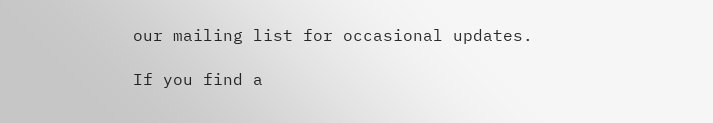our mailing list for occasional updates.

If you find a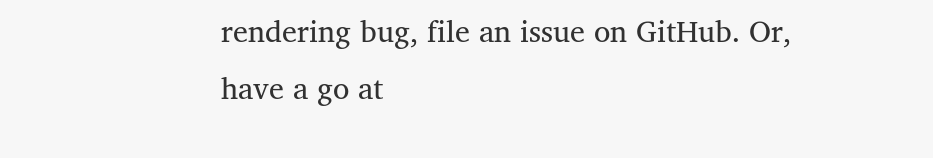rendering bug, file an issue on GitHub. Or, have a go at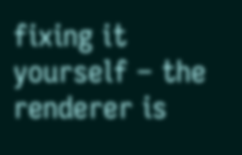fixing it yourself – the renderer is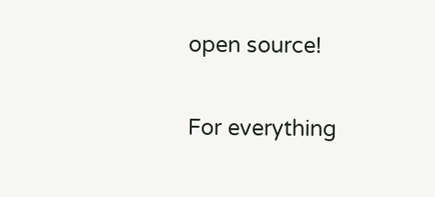open source!

For everything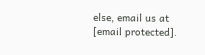else, email us at [email protected].